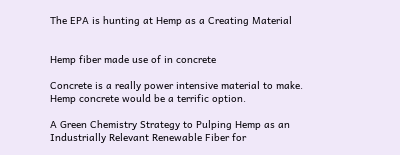The EPA is hunting at Hemp as a Creating Material


Hemp fiber made use of in concrete

Concrete is a really power intensive material to make. Hemp concrete would be a terrific option.

A Green Chemistry Strategy to Pulping Hemp as an Industrially Relevant Renewable Fiber for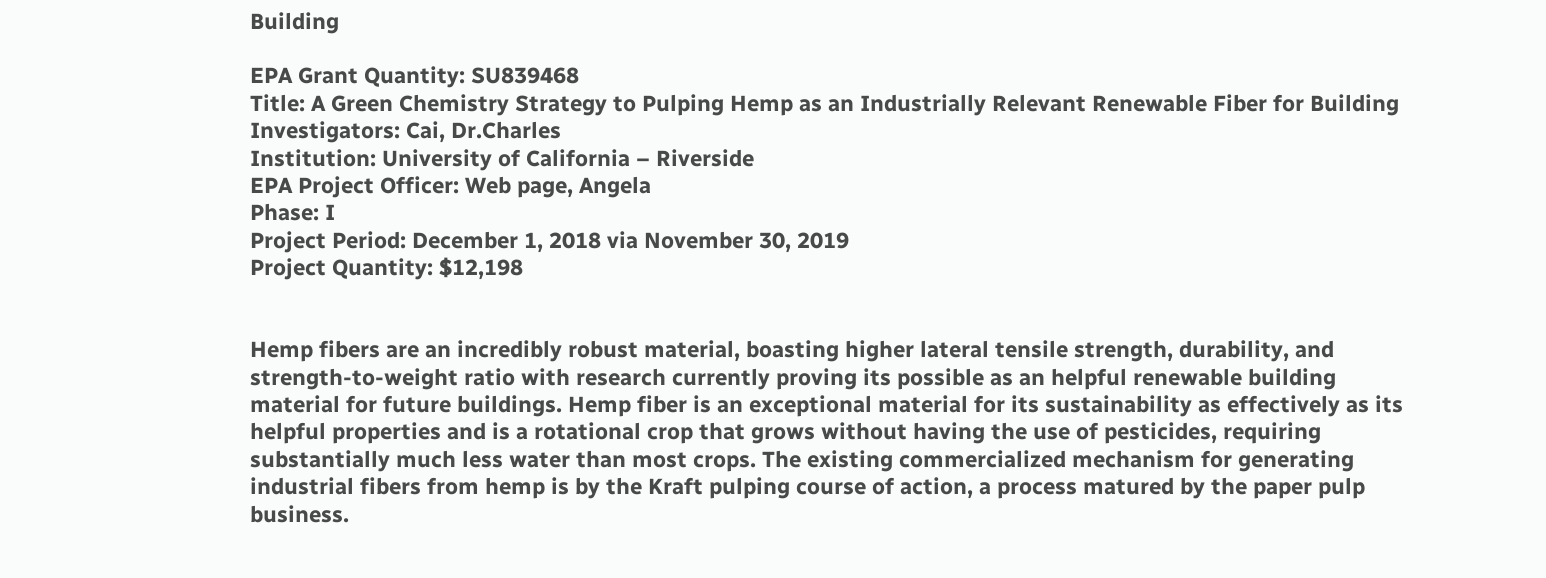Building

EPA Grant Quantity: SU839468
Title: A Green Chemistry Strategy to Pulping Hemp as an Industrially Relevant Renewable Fiber for Building
Investigators: Cai, Dr.Charles
Institution: University of California – Riverside
EPA Project Officer: Web page, Angela
Phase: I
Project Period: December 1, 2018 via November 30, 2019
Project Quantity: $12,198


Hemp fibers are an incredibly robust material, boasting higher lateral tensile strength, durability, and strength-to-weight ratio with research currently proving its possible as an helpful renewable building material for future buildings. Hemp fiber is an exceptional material for its sustainability as effectively as its helpful properties and is a rotational crop that grows without having the use of pesticides, requiring substantially much less water than most crops. The existing commercialized mechanism for generating industrial fibers from hemp is by the Kraft pulping course of action, a process matured by the paper pulp business.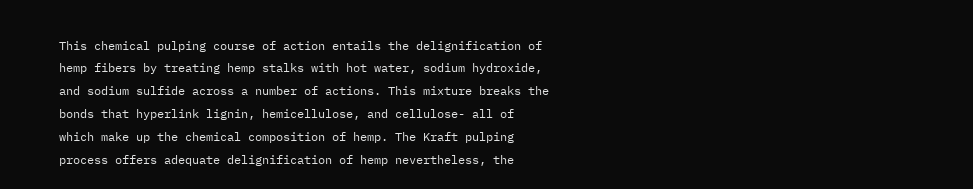This chemical pulping course of action entails the delignification of hemp fibers by treating hemp stalks with hot water, sodium hydroxide, and sodium sulfide across a number of actions. This mixture breaks the bonds that hyperlink lignin, hemicellulose, and cellulose- all of which make up the chemical composition of hemp. The Kraft pulping process offers adequate delignification of hemp nevertheless, the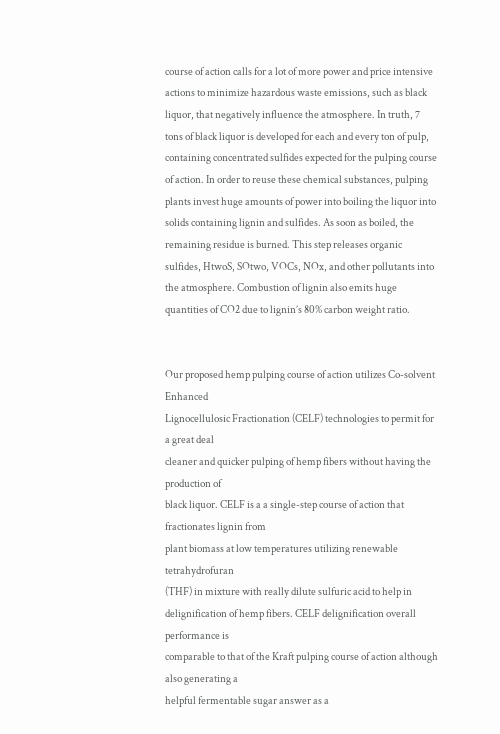course of action calls for a lot of more power and price intensive actions to minimize hazardous waste emissions, such as black liquor, that negatively influence the atmosphere. In truth, 7 tons of black liquor is developed for each and every ton of pulp, containing concentrated sulfides expected for the pulping course of action. In order to reuse these chemical substances, pulping plants invest huge amounts of power into boiling the liquor into solids containing lignin and sulfides. As soon as boiled, the remaining residue is burned. This step releases organic sulfides, HtwoS, SOtwo, VOCs, NOx, and other pollutants into the atmosphere. Combustion of lignin also emits huge quantities of CO2 due to lignin’s 80% carbon weight ratio.


Our proposed hemp pulping course of action utilizes Co-solvent Enhanced
Lignocellulosic Fractionation (CELF) technologies to permit for a great deal
cleaner and quicker pulping of hemp fibers without having the production of
black liquor. CELF is a a single-step course of action that fractionates lignin from
plant biomass at low temperatures utilizing renewable tetrahydrofuran
(THF) in mixture with really dilute sulfuric acid to help in
delignification of hemp fibers. CELF delignification overall performance is
comparable to that of the Kraft pulping course of action although also generating a
helpful fermentable sugar answer as a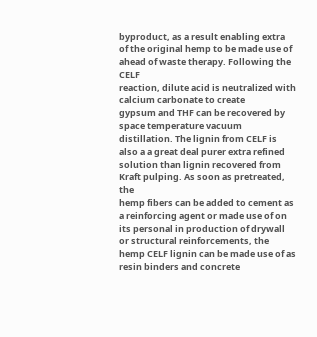byproduct, as a result enabling extra
of the original hemp to be made use of ahead of waste therapy. Following the CELF
reaction, dilute acid is neutralized with calcium carbonate to create
gypsum and THF can be recovered by space temperature vacuum
distillation. The lignin from CELF is also a a great deal purer extra refined
solution than lignin recovered from Kraft pulping. As soon as pretreated, the
hemp fibers can be added to cement as a reinforcing agent or made use of on
its personal in production of drywall or structural reinforcements, the
hemp CELF lignin can be made use of as resin binders and concrete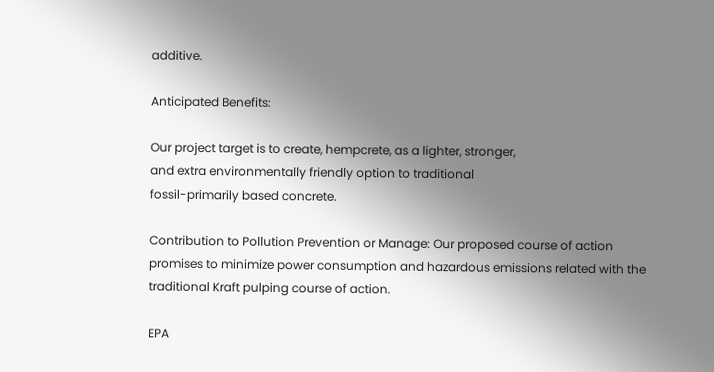additive.

Anticipated Benefits:

Our project target is to create, hempcrete, as a lighter, stronger,
and extra environmentally friendly option to traditional
fossil-primarily based concrete.

Contribution to Pollution Prevention or Manage: Our proposed course of action promises to minimize power consumption and hazardous emissions related with the traditional Kraft pulping course of action.

EPA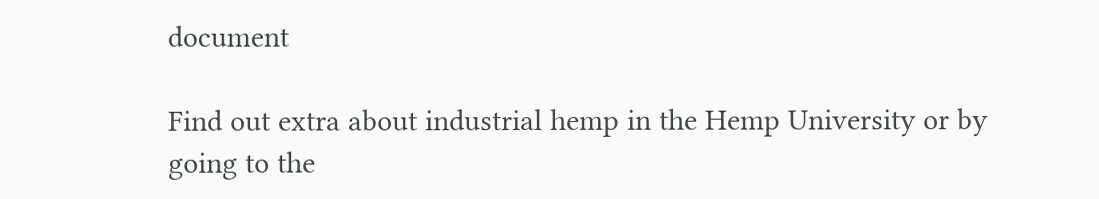document

Find out extra about industrial hemp in the Hemp University or by going to the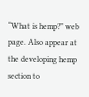“What is hemp?” web page. Also appear at the developing hemp section to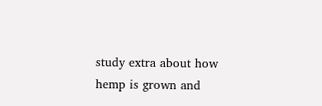study extra about how hemp is grown and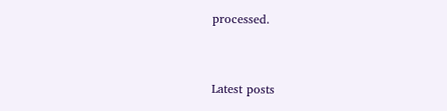processed.


Latest posts